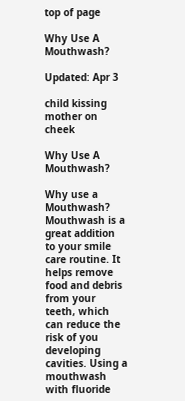top of page

Why Use A Mouthwash?

Updated: Apr 3

child kissing mother on cheek

Why Use A Mouthwash?

Why use a Mouthwash? Mouthwash is a great addition to your smile care routine. It helps remove food and debris from your teeth, which can reduce the risk of you developing cavities. Using a mouthwash with fluoride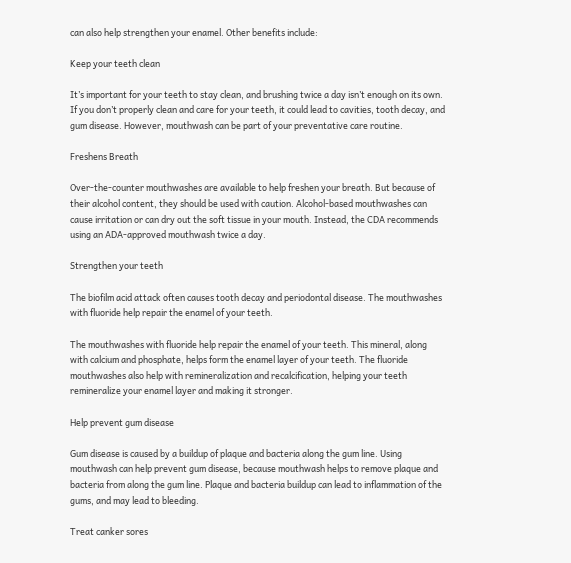can also help strengthen your enamel. Other benefits include:

Keep your teeth clean

It’s important for your teeth to stay clean, and brushing twice a day isn’t enough on its own. If you don’t properly clean and care for your teeth, it could lead to cavities, tooth decay, and gum disease. However, mouthwash can be part of your preventative care routine.

Freshens Breath

Over-the-counter mouthwashes are available to help freshen your breath. But because of their alcohol content, they should be used with caution. Alcohol-based mouthwashes can cause irritation or can dry out the soft tissue in your mouth. Instead, the CDA recommends using an ADA-approved mouthwash twice a day.

Strengthen your teeth

The biofilm acid attack often causes tooth decay and periodontal disease. The mouthwashes with fluoride help repair the enamel of your teeth.

The mouthwashes with fluoride help repair the enamel of your teeth. This mineral, along with calcium and phosphate, helps form the enamel layer of your teeth. The fluoride mouthwashes also help with remineralization and recalcification, helping your teeth remineralize your enamel layer and making it stronger.

Help prevent gum disease

Gum disease is caused by a buildup of plaque and bacteria along the gum line. Using mouthwash can help prevent gum disease, because mouthwash helps to remove plaque and bacteria from along the gum line. Plaque and bacteria buildup can lead to inflammation of the gums, and may lead to bleeding.

Treat canker sores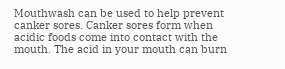Mouthwash can be used to help prevent canker sores. Canker sores form when acidic foods come into contact with the mouth. The acid in your mouth can burn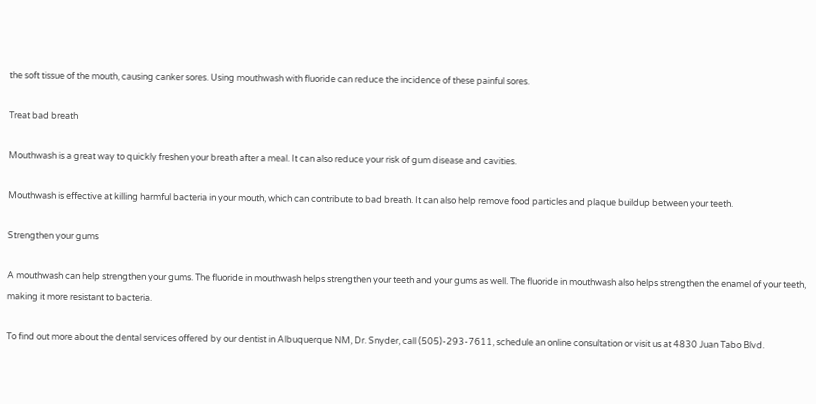the soft tissue of the mouth, causing canker sores. Using mouthwash with fluoride can reduce the incidence of these painful sores.

Treat bad breath

Mouthwash is a great way to quickly freshen your breath after a meal. It can also reduce your risk of gum disease and cavities.

Mouthwash is effective at killing harmful bacteria in your mouth, which can contribute to bad breath. It can also help remove food particles and plaque buildup between your teeth.

Strengthen your gums

A mouthwash can help strengthen your gums. The fluoride in mouthwash helps strengthen your teeth and your gums as well. The fluoride in mouthwash also helps strengthen the enamel of your teeth, making it more resistant to bacteria.

To find out more about the dental services offered by our dentist in Albuquerque NM, Dr. Snyder, call (505)-293-7611, schedule an online consultation or visit us at 4830 Juan Tabo Blvd.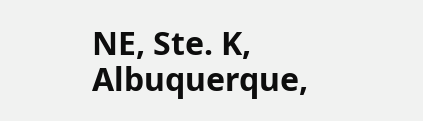NE, Ste. K, Albuquerque,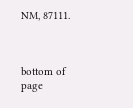NM, 87111.



bottom of page